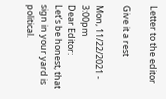Letter to the editor

Give it a rest

Mon, 11/22/2021 - 3:00pm
Dear Editor:
Let’s be honest, that sign in your yard is political.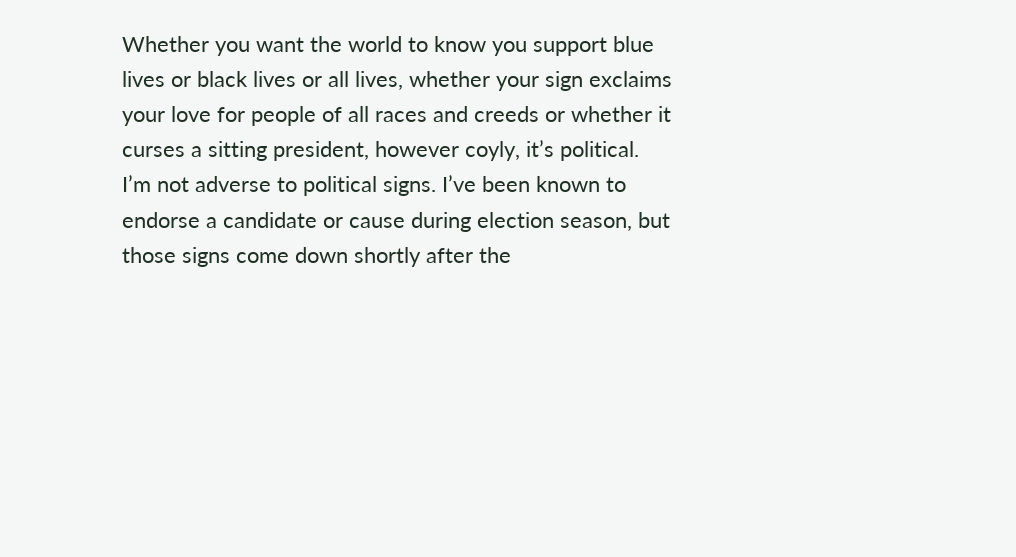Whether you want the world to know you support blue lives or black lives or all lives, whether your sign exclaims your love for people of all races and creeds or whether it curses a sitting president, however coyly, it’s political.
I’m not adverse to political signs. I’ve been known to endorse a candidate or cause during election season, but those signs come down shortly after the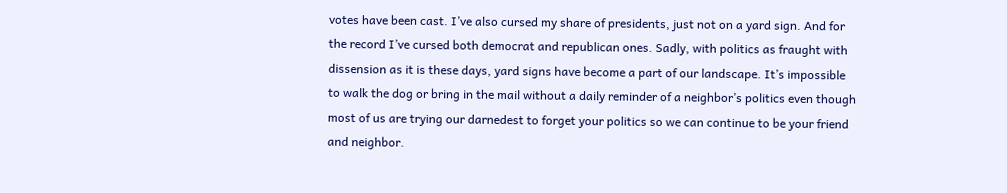votes have been cast. I’ve also cursed my share of presidents, just not on a yard sign. And for the record I’ve cursed both democrat and republican ones. Sadly, with politics as fraught with dissension as it is these days, yard signs have become a part of our landscape. It’s impossible to walk the dog or bring in the mail without a daily reminder of a neighbor’s politics even though most of us are trying our darnedest to forget your politics so we can continue to be your friend and neighbor.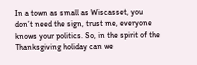In a town as small as Wiscasset, you don’t need the sign, trust me, everyone knows your politics. So, in the spirit of the Thanksgiving holiday can we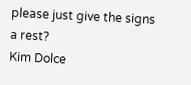please just give the signs a rest?
Kim Dolce